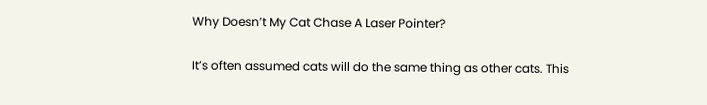Why Doesn’t My Cat Chase A Laser Pointer?

It’s often assumed cats will do the same thing as other cats. This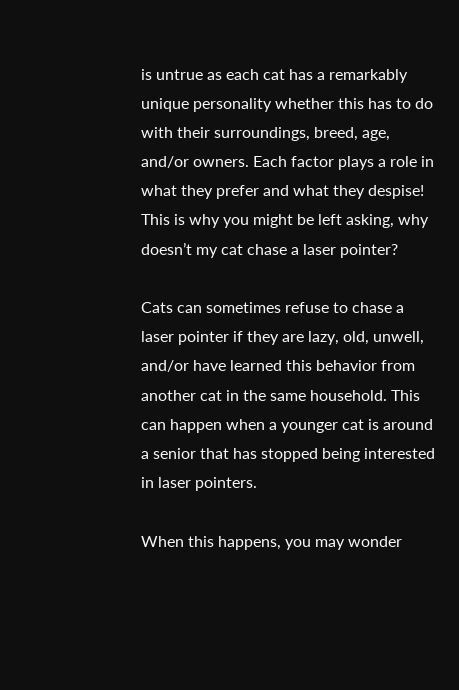is untrue as each cat has a remarkably unique personality whether this has to do with their surroundings, breed, age, and/or owners. Each factor plays a role in what they prefer and what they despise! This is why you might be left asking, why doesn’t my cat chase a laser pointer?

Cats can sometimes refuse to chase a laser pointer if they are lazy, old, unwell, and/or have learned this behavior from another cat in the same household. This can happen when a younger cat is around a senior that has stopped being interested in laser pointers.

When this happens, you may wonder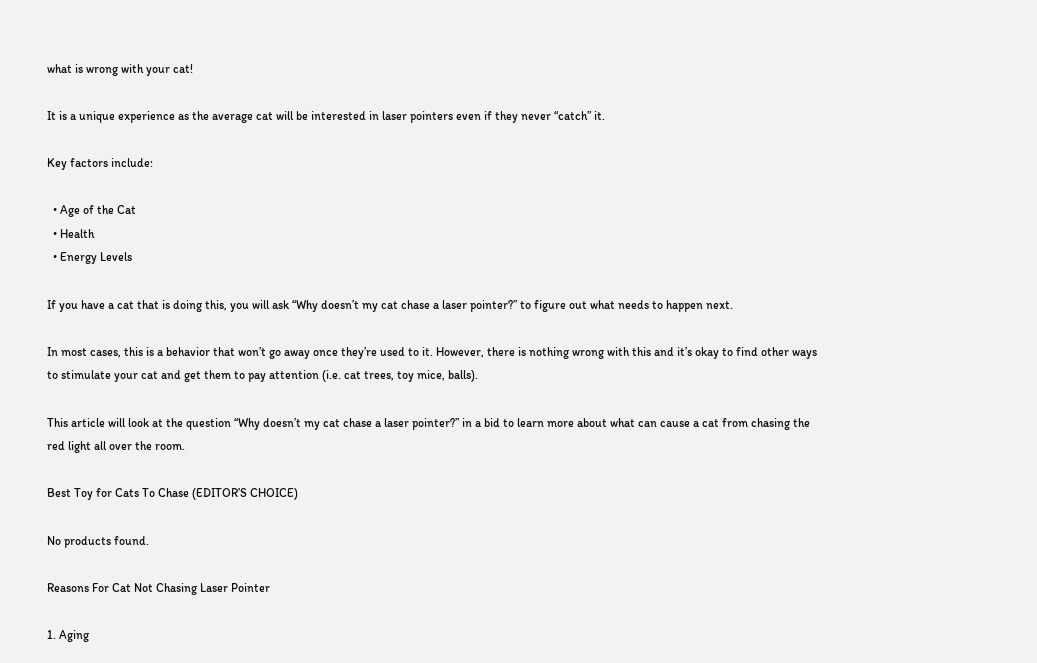what is wrong with your cat!

It is a unique experience as the average cat will be interested in laser pointers even if they never “catch” it.

Key factors include:

  • Age of the Cat
  • Health
  • Energy Levels

If you have a cat that is doing this, you will ask “Why doesn’t my cat chase a laser pointer?” to figure out what needs to happen next.

In most cases, this is a behavior that won’t go away once they’re used to it. However, there is nothing wrong with this and it’s okay to find other ways to stimulate your cat and get them to pay attention (i.e. cat trees, toy mice, balls).

This article will look at the question “Why doesn’t my cat chase a laser pointer?” in a bid to learn more about what can cause a cat from chasing the red light all over the room.

Best Toy for Cats To Chase (EDITOR’S CHOICE)

No products found.

Reasons For Cat Not Chasing Laser Pointer

1. Aging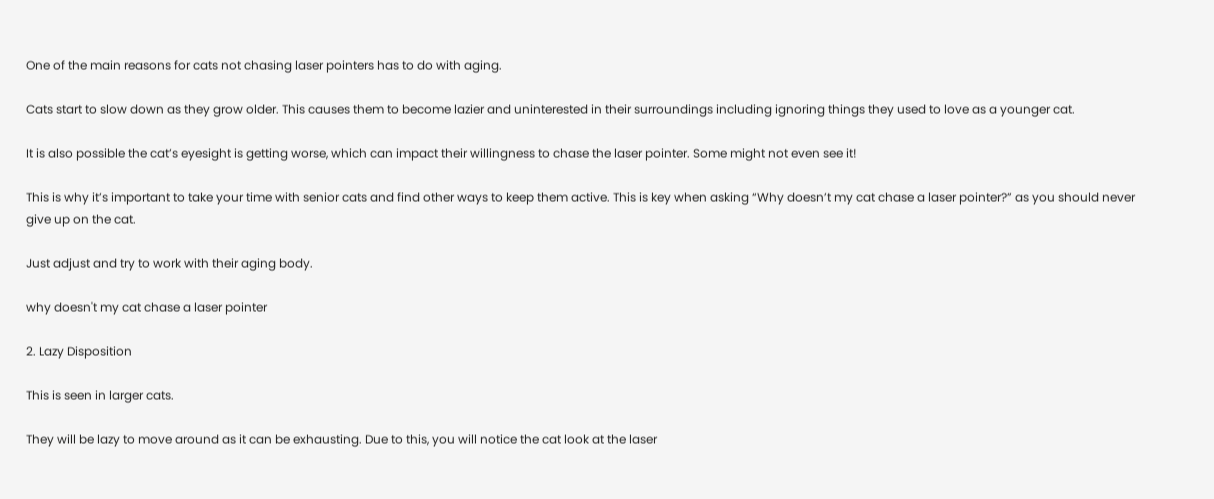One of the main reasons for cats not chasing laser pointers has to do with aging.

Cats start to slow down as they grow older. This causes them to become lazier and uninterested in their surroundings including ignoring things they used to love as a younger cat.

It is also possible the cat’s eyesight is getting worse, which can impact their willingness to chase the laser pointer. Some might not even see it!

This is why it’s important to take your time with senior cats and find other ways to keep them active. This is key when asking “Why doesn’t my cat chase a laser pointer?” as you should never give up on the cat.

Just adjust and try to work with their aging body.

why doesn't my cat chase a laser pointer

2. Lazy Disposition

This is seen in larger cats.

They will be lazy to move around as it can be exhausting. Due to this, you will notice the cat look at the laser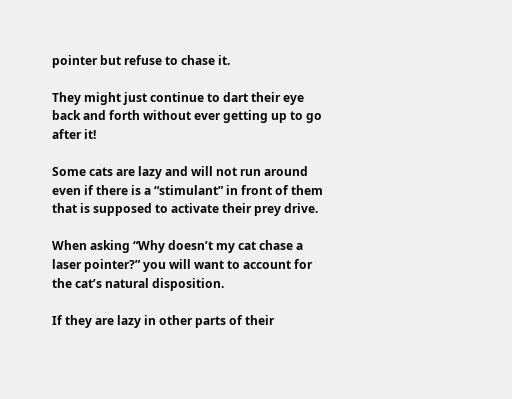pointer but refuse to chase it.

They might just continue to dart their eye back and forth without ever getting up to go after it!

Some cats are lazy and will not run around even if there is a “stimulant” in front of them that is supposed to activate their prey drive.

When asking “Why doesn’t my cat chase a laser pointer?” you will want to account for the cat’s natural disposition.

If they are lazy in other parts of their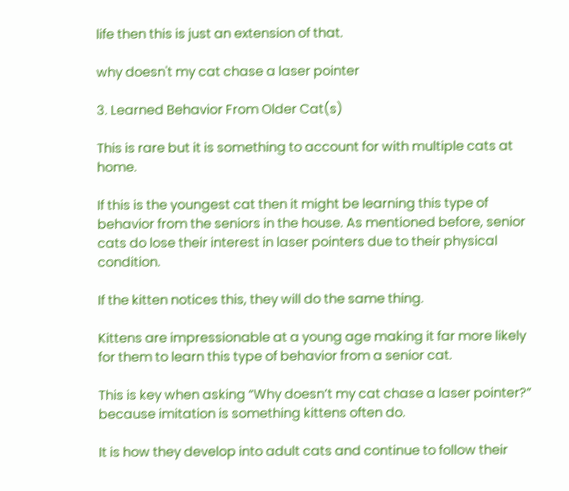life then this is just an extension of that.

why doesn't my cat chase a laser pointer

3. Learned Behavior From Older Cat(s)

This is rare but it is something to account for with multiple cats at home.

If this is the youngest cat then it might be learning this type of behavior from the seniors in the house. As mentioned before, senior cats do lose their interest in laser pointers due to their physical condition.

If the kitten notices this, they will do the same thing.

Kittens are impressionable at a young age making it far more likely for them to learn this type of behavior from a senior cat.

This is key when asking “Why doesn’t my cat chase a laser pointer?” because imitation is something kittens often do.

It is how they develop into adult cats and continue to follow their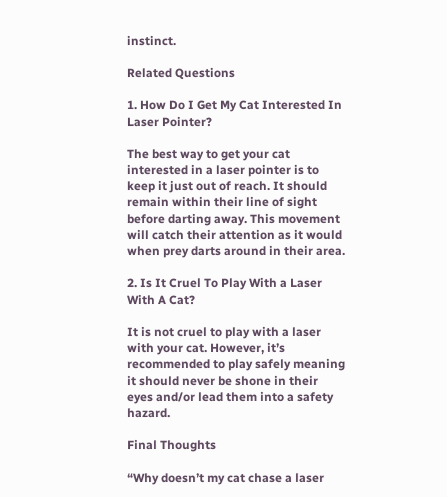instinct.

Related Questions

1. How Do I Get My Cat Interested In Laser Pointer?

The best way to get your cat interested in a laser pointer is to keep it just out of reach. It should remain within their line of sight before darting away. This movement will catch their attention as it would when prey darts around in their area.

2. Is It Cruel To Play With a Laser With A Cat?

It is not cruel to play with a laser with your cat. However, it’s recommended to play safely meaning it should never be shone in their eyes and/or lead them into a safety hazard.

Final Thoughts

“Why doesn’t my cat chase a laser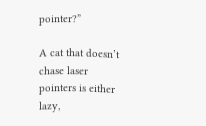pointer?”

A cat that doesn’t chase laser pointers is either lazy,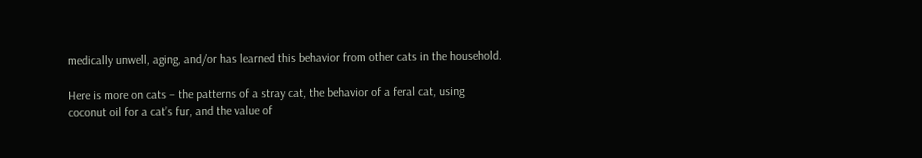medically unwell, aging, and/or has learned this behavior from other cats in the household.

Here is more on cats – the patterns of a stray cat, the behavior of a feral cat, using coconut oil for a cat’s fur, and the value of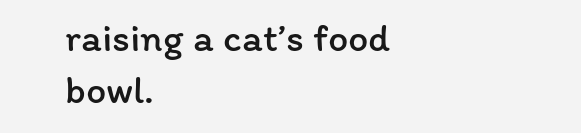raising a cat’s food bowl.